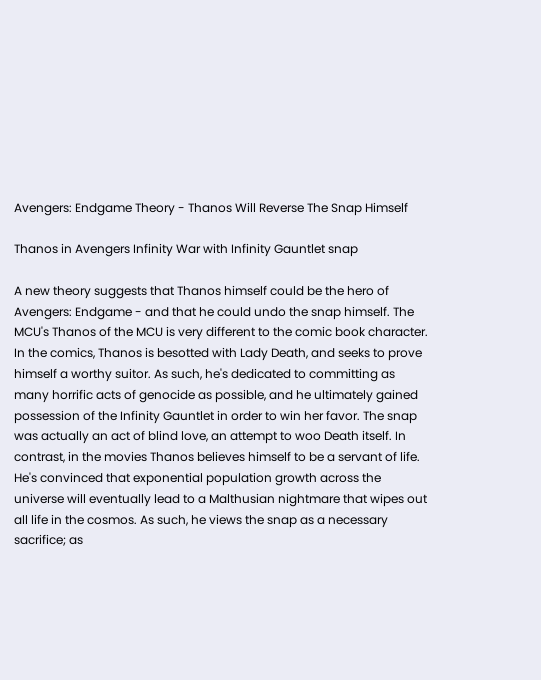Avengers: Endgame Theory - Thanos Will Reverse The Snap Himself

Thanos in Avengers Infinity War with Infinity Gauntlet snap

A new theory suggests that Thanos himself could be the hero of Avengers: Endgame - and that he could undo the snap himself. The MCU's Thanos of the MCU is very different to the comic book character. In the comics, Thanos is besotted with Lady Death, and seeks to prove himself a worthy suitor. As such, he's dedicated to committing as many horrific acts of genocide as possible, and he ultimately gained possession of the Infinity Gauntlet in order to win her favor. The snap was actually an act of blind love, an attempt to woo Death itself. In contrast, in the movies Thanos believes himself to be a servant of life. He's convinced that exponential population growth across the universe will eventually lead to a Malthusian nightmare that wipes out all life in the cosmos. As such, he views the snap as a necessary sacrifice; as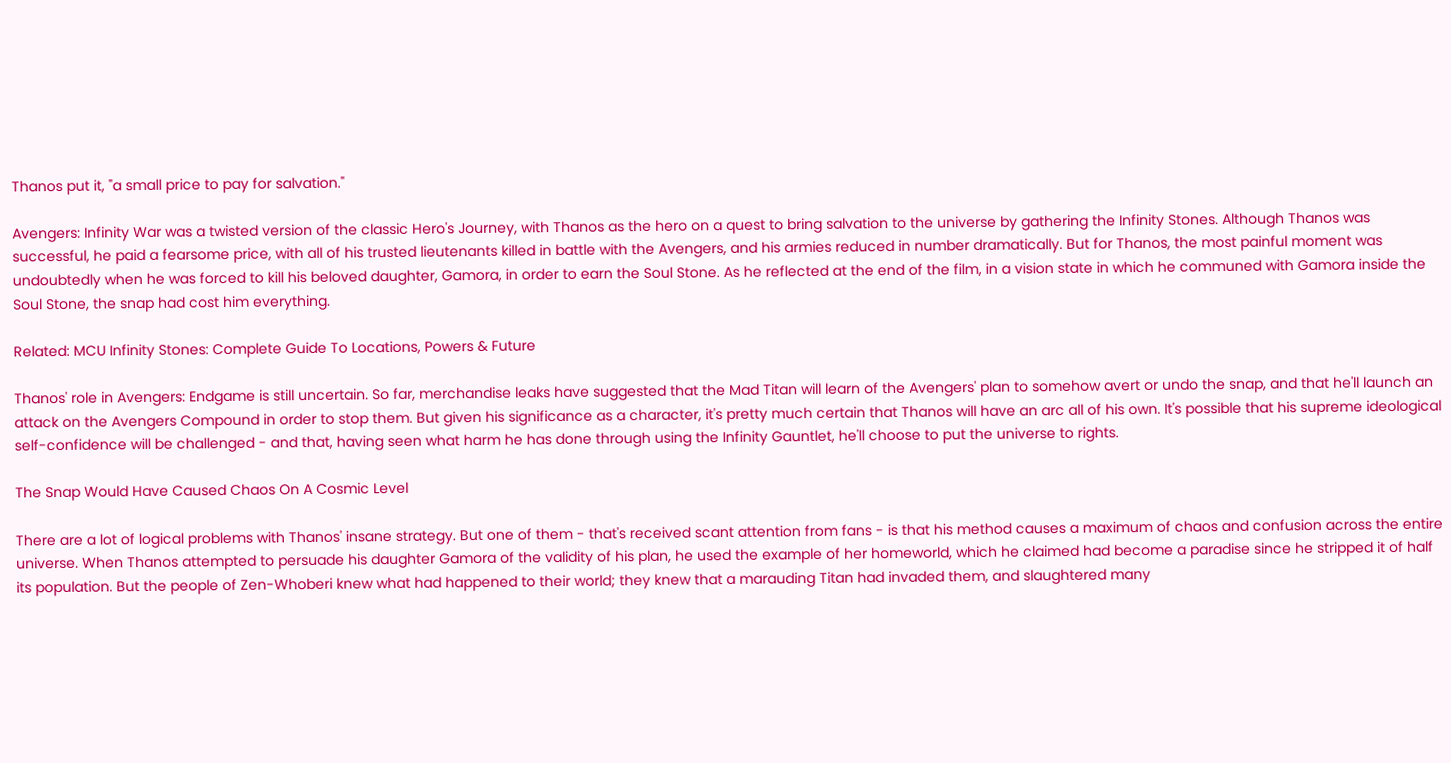Thanos put it, "a small price to pay for salvation."

Avengers: Infinity War was a twisted version of the classic Hero's Journey, with Thanos as the hero on a quest to bring salvation to the universe by gathering the Infinity Stones. Although Thanos was successful, he paid a fearsome price, with all of his trusted lieutenants killed in battle with the Avengers, and his armies reduced in number dramatically. But for Thanos, the most painful moment was undoubtedly when he was forced to kill his beloved daughter, Gamora, in order to earn the Soul Stone. As he reflected at the end of the film, in a vision state in which he communed with Gamora inside the Soul Stone, the snap had cost him everything.

Related: MCU Infinity Stones: Complete Guide To Locations, Powers & Future

Thanos' role in Avengers: Endgame is still uncertain. So far, merchandise leaks have suggested that the Mad Titan will learn of the Avengers' plan to somehow avert or undo the snap, and that he'll launch an attack on the Avengers Compound in order to stop them. But given his significance as a character, it's pretty much certain that Thanos will have an arc all of his own. It's possible that his supreme ideological self-confidence will be challenged - and that, having seen what harm he has done through using the Infinity Gauntlet, he'll choose to put the universe to rights.

The Snap Would Have Caused Chaos On A Cosmic Level

There are a lot of logical problems with Thanos' insane strategy. But one of them - that's received scant attention from fans - is that his method causes a maximum of chaos and confusion across the entire universe. When Thanos attempted to persuade his daughter Gamora of the validity of his plan, he used the example of her homeworld, which he claimed had become a paradise since he stripped it of half its population. But the people of Zen-Whoberi knew what had happened to their world; they knew that a marauding Titan had invaded them, and slaughtered many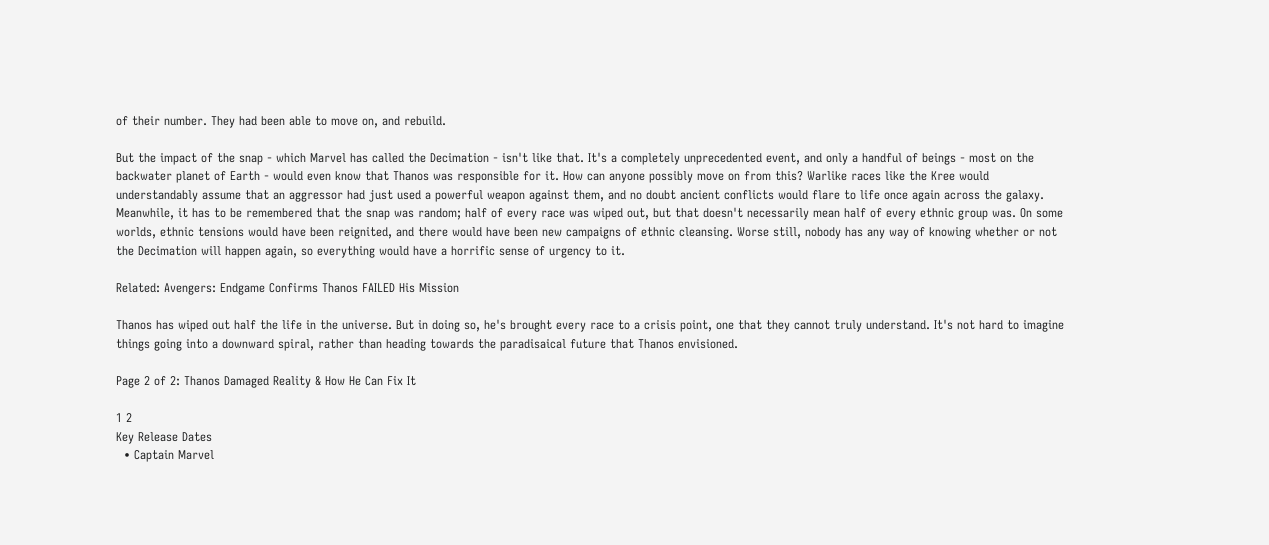of their number. They had been able to move on, and rebuild.

But the impact of the snap - which Marvel has called the Decimation - isn't like that. It's a completely unprecedented event, and only a handful of beings - most on the backwater planet of Earth - would even know that Thanos was responsible for it. How can anyone possibly move on from this? Warlike races like the Kree would understandably assume that an aggressor had just used a powerful weapon against them, and no doubt ancient conflicts would flare to life once again across the galaxy. Meanwhile, it has to be remembered that the snap was random; half of every race was wiped out, but that doesn't necessarily mean half of every ethnic group was. On some worlds, ethnic tensions would have been reignited, and there would have been new campaigns of ethnic cleansing. Worse still, nobody has any way of knowing whether or not the Decimation will happen again, so everything would have a horrific sense of urgency to it.

Related: Avengers: Endgame Confirms Thanos FAILED His Mission

Thanos has wiped out half the life in the universe. But in doing so, he's brought every race to a crisis point, one that they cannot truly understand. It's not hard to imagine things going into a downward spiral, rather than heading towards the paradisaical future that Thanos envisioned.

Page 2 of 2: Thanos Damaged Reality & How He Can Fix It

1 2
Key Release Dates
  • Captain Marvel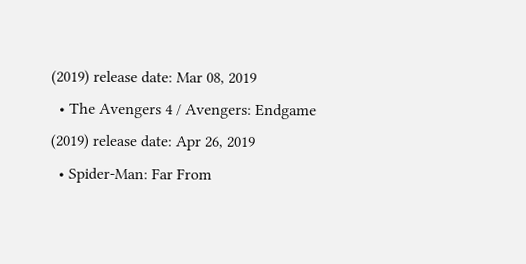(2019) release date: Mar 08, 2019
  • The Avengers 4 / Avengers: Endgame (2019) release date: Apr 26, 2019
  • Spider-Man: Far From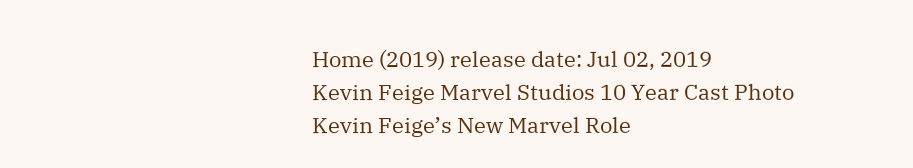Home (2019) release date: Jul 02, 2019
Kevin Feige Marvel Studios 10 Year Cast Photo
Kevin Feige’s New Marvel Role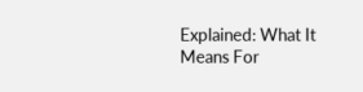Explained: What It Means For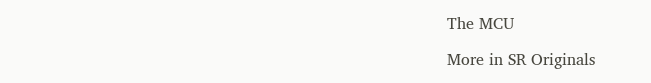The MCU

More in SR Originals